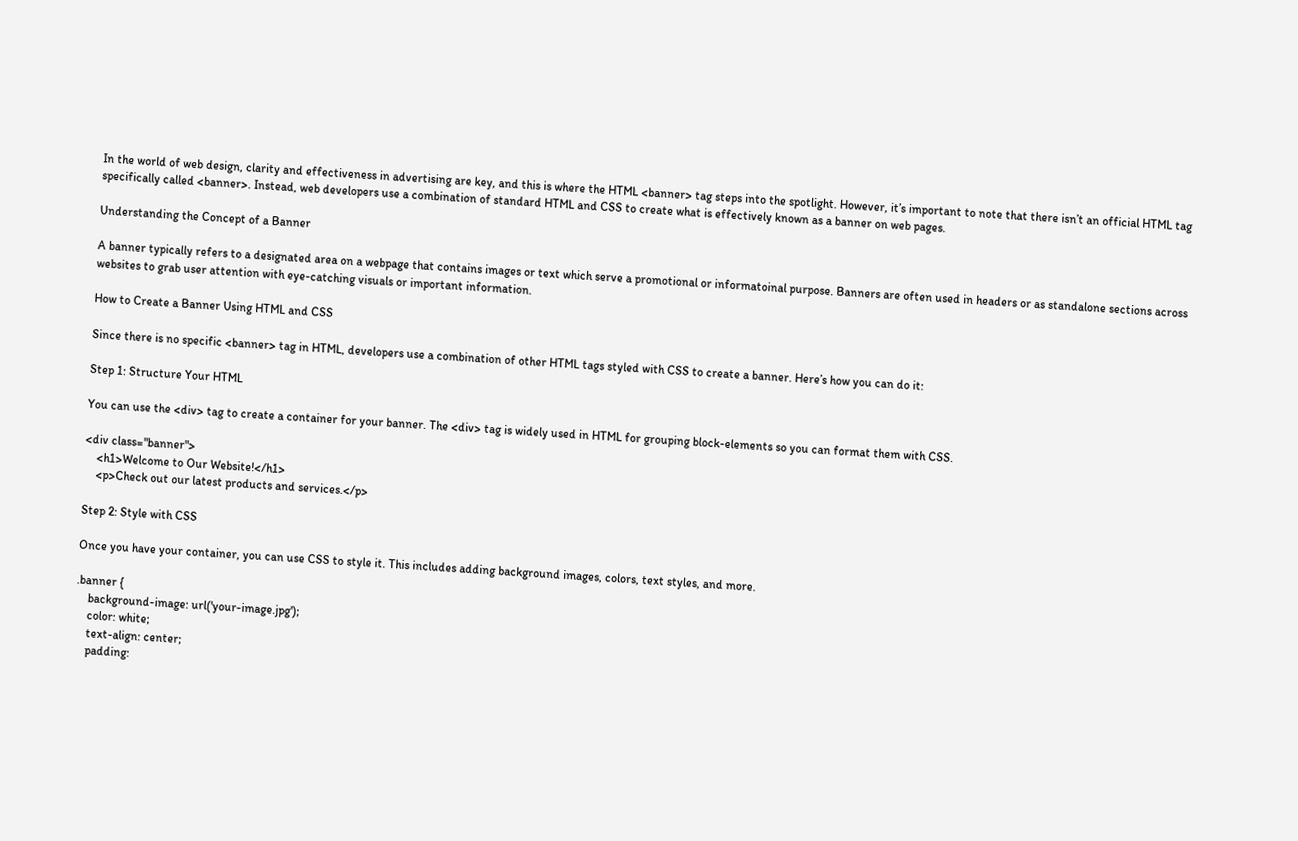In the world of web design, clarity and effectiveness in advertising are key, and this is where the HTML <banner> tag steps into the spotlight. However, it’s important to note that there isn’t an official HTML tag specifically called <banner>. Instead, web developers use a combination of standard HTML and CSS to create what is effectively known as a banner on web pages.

Understanding the Concept of a Banner

A banner typically refers to a designated area on a webpage that contains images or text which serve a promotional or informatoinal purpose. Banners are often used in headers or as standalone sections across websites to grab user attention with eye-catching visuals or important information.

How to Create a Banner Using HTML and CSS

Since there is no specific <banner> tag in HTML, developers use a combination of other HTML tags styled with CSS to create a banner. Here’s how you can do it:

Step 1: Structure Your HTML

You can use the <div> tag to create a container for your banner. The <div> tag is widely used in HTML for grouping block-elements so you can format them with CSS.

<div class="banner">
    <h1>Welcome to Our Website!</h1>
    <p>Check out our latest products and services.</p>

Step 2: Style with CSS

Once you have your container, you can use CSS to style it. This includes adding background images, colors, text styles, and more.

.banner {
    background-image: url('your-image.jpg');
    color: white;
    text-align: center;
    padding: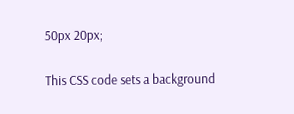50px 20px;

This CSS code sets a background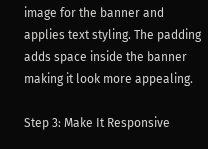image for the banner and applies text styling. The padding adds space inside the banner making it look more appealing.

Step 3: Make It Responsive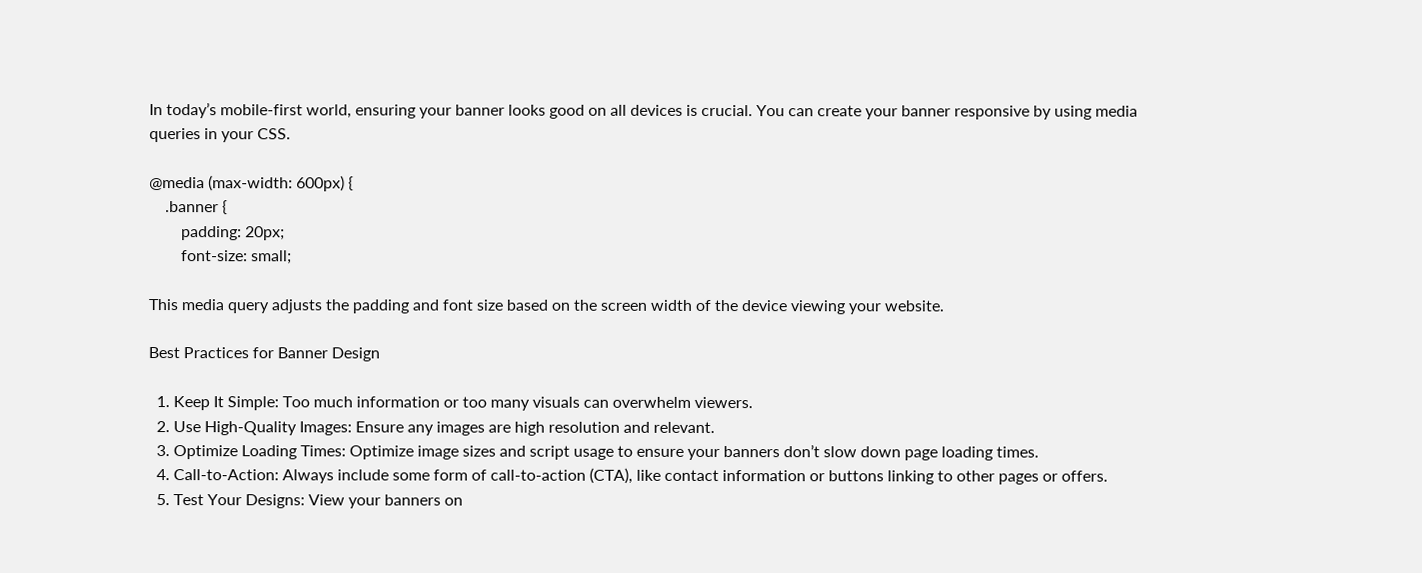In today’s mobile-first world, ensuring your banner looks good on all devices is crucial. You can create your banner responsive by using media queries in your CSS.

@media (max-width: 600px) {
    .banner {
        padding: 20px;
        font-size: small;

This media query adjusts the padding and font size based on the screen width of the device viewing your website.

Best Practices for Banner Design

  1. Keep It Simple: Too much information or too many visuals can overwhelm viewers.
  2. Use High-Quality Images: Ensure any images are high resolution and relevant.
  3. Optimize Loading Times: Optimize image sizes and script usage to ensure your banners don’t slow down page loading times.
  4. Call-to-Action: Always include some form of call-to-action (CTA), like contact information or buttons linking to other pages or offers.
  5. Test Your Designs: View your banners on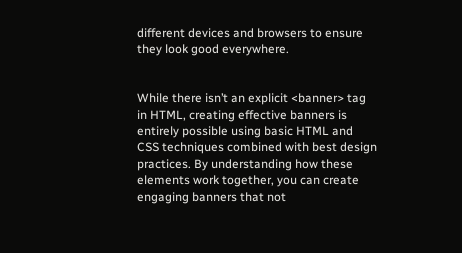different devices and browsers to ensure they look good everywhere.


While there isn’t an explicit <banner> tag in HTML, creating effective banners is entirely possible using basic HTML and CSS techniques combined with best design practices. By understanding how these elements work together, you can create engaging banners that not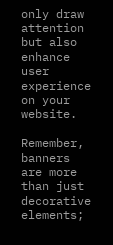only draw attention but also enhance user experience on your website.

Remember, banners are more than just decorative elements;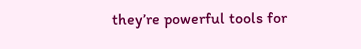they’re powerful tools for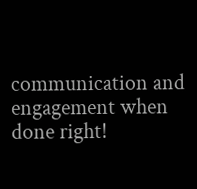communication and engagement when done right!